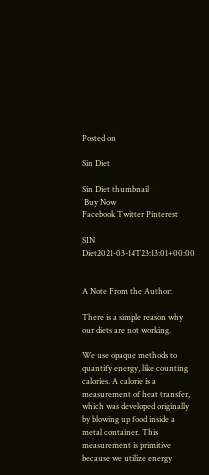Posted on

Sin Diet

Sin Diet thumbnail
 Buy Now
Facebook Twitter Pinterest

SIN Diet2021-03-14T23:13:01+00:00


A Note From the Author:

There is a simple reason why our diets are not working.

We use opaque methods to quantify energy, like counting calories. A calorie is a measurement of heat transfer, which was developed originally by blowing up food inside a metal container. This measurement is primitive because we utilize energy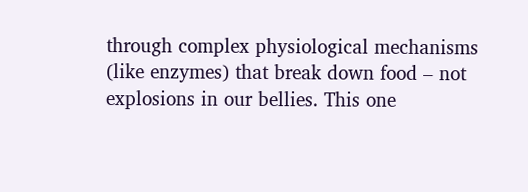through complex physiological mechanisms (like enzymes) that break down food – not explosions in our bellies. This one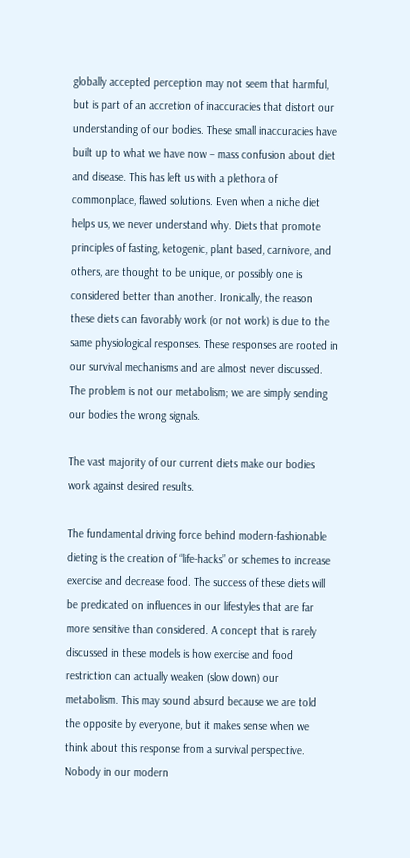globally accepted perception may not seem that harmful, but is part of an accretion of inaccuracies that distort our understanding of our bodies. These small inaccuracies have built up to what we have now – mass confusion about diet and disease. This has left us with a plethora of commonplace, flawed solutions. Even when a niche diet helps us, we never understand why. Diets that promote principles of fasting, ketogenic, plant based, carnivore, and others, are thought to be unique, or possibly one is considered better than another. Ironically, the reason these diets can favorably work (or not work) is due to the same physiological responses. These responses are rooted in our survival mechanisms and are almost never discussed. The problem is not our metabolism; we are simply sending our bodies the wrong signals.

The vast majority of our current diets make our bodies work against desired results.

The fundamental driving force behind modern-fashionable dieting is the creation of “life-hacks” or schemes to increase exercise and decrease food. The success of these diets will be predicated on influences in our lifestyles that are far more sensitive than considered. A concept that is rarely discussed in these models is how exercise and food restriction can actually weaken (slow down) our metabolism. This may sound absurd because we are told the opposite by everyone, but it makes sense when we think about this response from a survival perspective. Nobody in our modern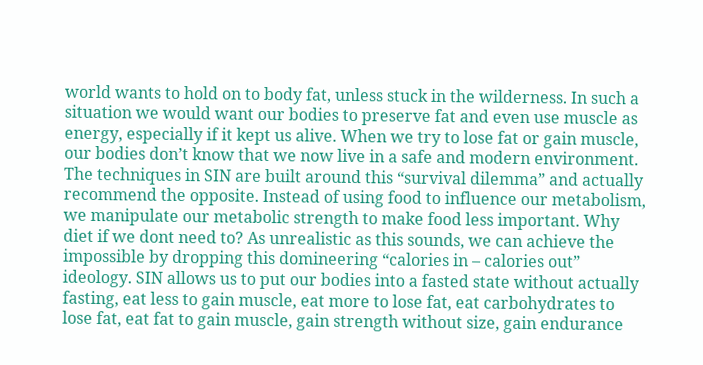world wants to hold on to body fat, unless stuck in the wilderness. In such a situation we would want our bodies to preserve fat and even use muscle as energy, especially if it kept us alive. When we try to lose fat or gain muscle, our bodies don’t know that we now live in a safe and modern environment. The techniques in SIN are built around this “survival dilemma” and actually recommend the opposite. Instead of using food to influence our metabolism, we manipulate our metabolic strength to make food less important. Why diet if we dont need to? As unrealistic as this sounds, we can achieve the impossible by dropping this domineering “calories in – calories out” ideology. SIN allows us to put our bodies into a fasted state without actually fasting, eat less to gain muscle, eat more to lose fat, eat carbohydrates to lose fat, eat fat to gain muscle, gain strength without size, gain endurance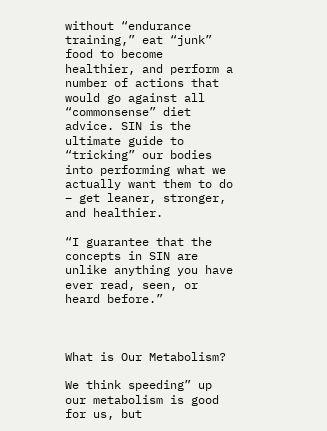without “endurance training,” eat “junk” food to become healthier, and perform a number of actions that would go against all “commonsense” diet advice. SIN is the ultimate guide to “tricking” our bodies into performing what we actually want them to do – get leaner, stronger, and healthier.

“I guarantee that the concepts in SIN are unlike anything you have ever read, seen, or heard before.”



What is Our Metabolism?

We think speeding” up our metabolism is good for us, but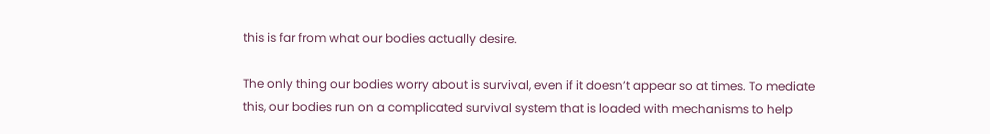this is far from what our bodies actually desire.

The only thing our bodies worry about is survival, even if it doesn’t appear so at times. To mediate this, our bodies run on a complicated survival system that is loaded with mechanisms to help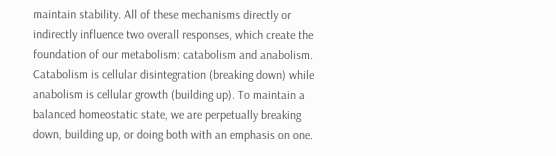maintain stability. All of these mechanisms directly or indirectly influence two overall responses, which create the foundation of our metabolism: catabolism and anabolism. Catabolism is cellular disintegration (breaking down) while anabolism is cellular growth (building up). To maintain a balanced homeostatic state, we are perpetually breaking down, building up, or doing both with an emphasis on one.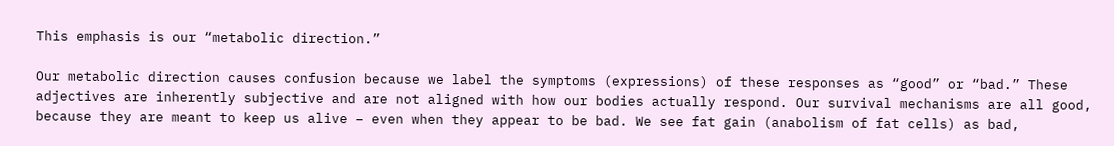This emphasis is our “metabolic direction.”

Our metabolic direction causes confusion because we label the symptoms (expressions) of these responses as “good” or “bad.” These adjectives are inherently subjective and are not aligned with how our bodies actually respond. Our survival mechanisms are all good, because they are meant to keep us alive – even when they appear to be bad. We see fat gain (anabolism of fat cells) as bad,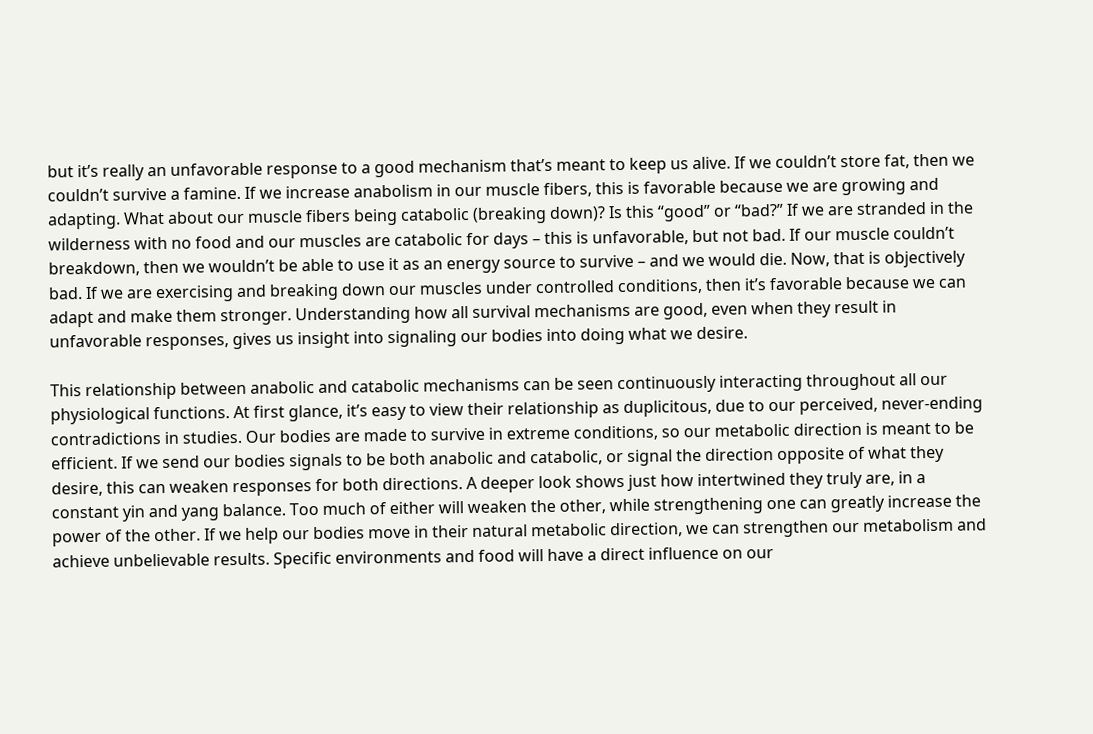but it’s really an unfavorable response to a good mechanism that’s meant to keep us alive. If we couldn’t store fat, then we couldn’t survive a famine. If we increase anabolism in our muscle fibers, this is favorable because we are growing and adapting. What about our muscle fibers being catabolic (breaking down)? Is this “good” or “bad?” If we are stranded in the wilderness with no food and our muscles are catabolic for days – this is unfavorable, but not bad. If our muscle couldn’t breakdown, then we wouldn’t be able to use it as an energy source to survive – and we would die. Now, that is objectively bad. If we are exercising and breaking down our muscles under controlled conditions, then it’s favorable because we can adapt and make them stronger. Understanding how all survival mechanisms are good, even when they result in unfavorable responses, gives us insight into signaling our bodies into doing what we desire.

This relationship between anabolic and catabolic mechanisms can be seen continuously interacting throughout all our physiological functions. At first glance, it’s easy to view their relationship as duplicitous, due to our perceived, never-ending contradictions in studies. Our bodies are made to survive in extreme conditions, so our metabolic direction is meant to be efficient. If we send our bodies signals to be both anabolic and catabolic, or signal the direction opposite of what they desire, this can weaken responses for both directions. A deeper look shows just how intertwined they truly are, in a constant yin and yang balance. Too much of either will weaken the other, while strengthening one can greatly increase the power of the other. If we help our bodies move in their natural metabolic direction, we can strengthen our metabolism and achieve unbelievable results. Specific environments and food will have a direct influence on our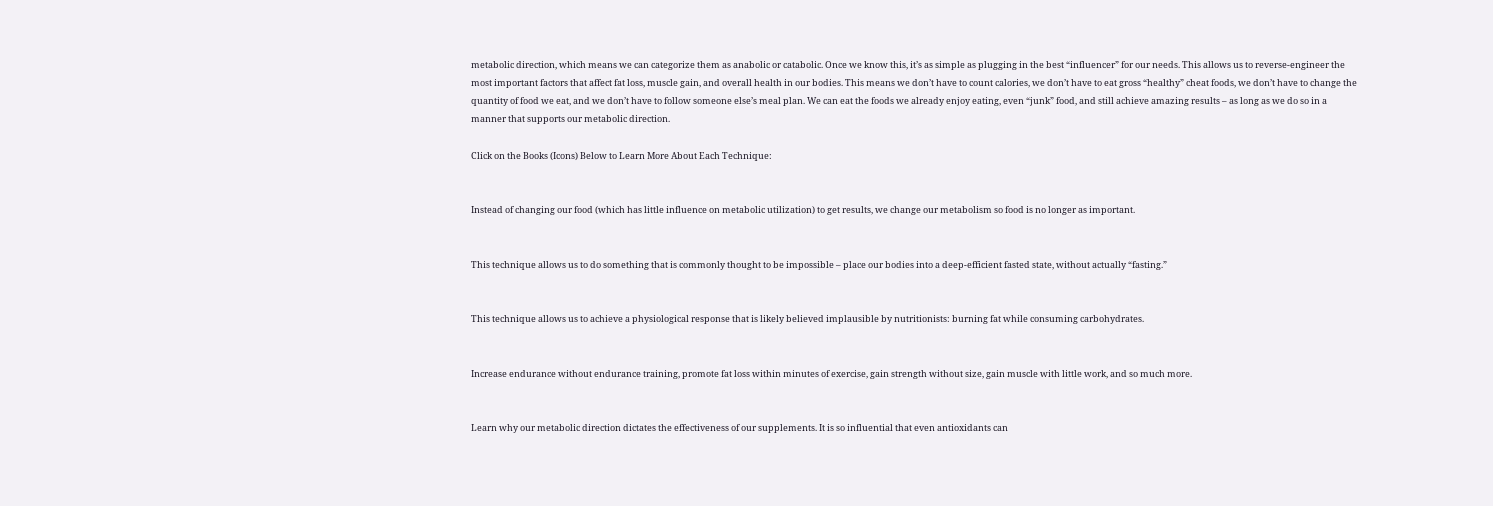metabolic direction, which means we can categorize them as anabolic or catabolic. Once we know this, it’s as simple as plugging in the best “influencer” for our needs. This allows us to reverse-engineer the most important factors that affect fat loss, muscle gain, and overall health in our bodies. This means we don’t have to count calories, we don’t have to eat gross “healthy” cheat foods, we don’t have to change the quantity of food we eat, and we don’t have to follow someone else’s meal plan. We can eat the foods we already enjoy eating, even “junk” food, and still achieve amazing results – as long as we do so in a manner that supports our metabolic direction.

Click on the Books (Icons) Below to Learn More About Each Technique:


Instead of changing our food (which has little influence on metabolic utilization) to get results, we change our metabolism so food is no longer as important.


This technique allows us to do something that is commonly thought to be impossible – place our bodies into a deep-efficient fasted state, without actually “fasting.”


This technique allows us to achieve a physiological response that is likely believed implausible by nutritionists: burning fat while consuming carbohydrates.


Increase endurance without endurance training, promote fat loss within minutes of exercise, gain strength without size, gain muscle with little work, and so much more.


Learn why our metabolic direction dictates the effectiveness of our supplements. It is so influential that even antioxidants can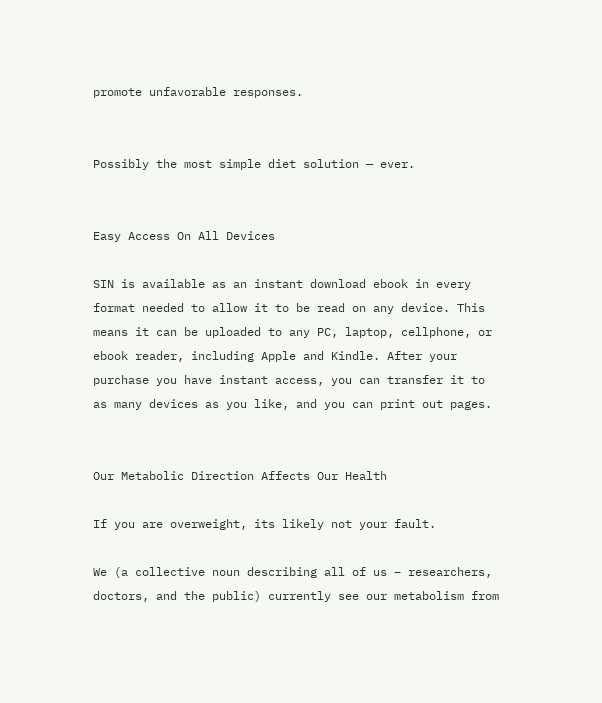promote unfavorable responses.


Possibly the most simple diet solution — ever.


Easy Access On All Devices

SIN is available as an instant download ebook in every format needed to allow it to be read on any device. This means it can be uploaded to any PC, laptop, cellphone, or ebook reader, including Apple and Kindle. After your purchase you have instant access, you can transfer it to as many devices as you like, and you can print out pages.


Our Metabolic Direction Affects Our Health

If you are overweight, its likely not your fault.

We (a collective noun describing all of us – researchers, doctors, and the public) currently see our metabolism from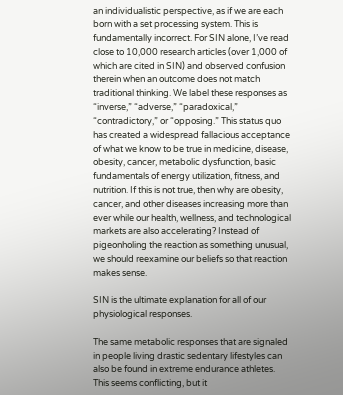an individualistic perspective, as if we are each born with a set processing system. This is fundamentally incorrect. For SIN alone, I’ve read close to 10,000 research articles (over 1,000 of which are cited in SIN) and observed confusion therein when an outcome does not match traditional thinking. We label these responses as “inverse,” “adverse,” “paradoxical,” “contradictory,” or “opposing.” This status quo has created a widespread fallacious acceptance of what we know to be true in medicine, disease, obesity, cancer, metabolic dysfunction, basic fundamentals of energy utilization, fitness, and nutrition. If this is not true, then why are obesity, cancer, and other diseases increasing more than ever while our health, wellness, and technological markets are also accelerating? Instead of pigeonholing the reaction as something unusual, we should reexamine our beliefs so that reaction makes sense.

SIN is the ultimate explanation for all of our physiological responses.

The same metabolic responses that are signaled in people living drastic sedentary lifestyles can also be found in extreme endurance athletes. This seems conflicting, but it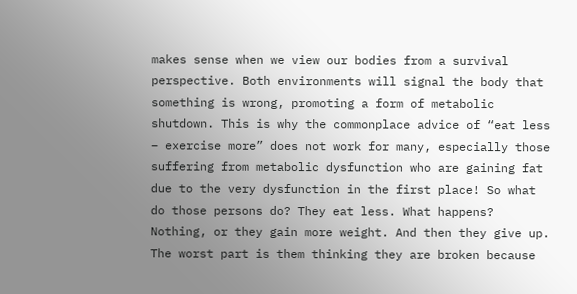makes sense when we view our bodies from a survival perspective. Both environments will signal the body that something is wrong, promoting a form of metabolic shutdown. This is why the commonplace advice of “eat less – exercise more” does not work for many, especially those suffering from metabolic dysfunction who are gaining fat due to the very dysfunction in the first place! So what do those persons do? They eat less. What happens? Nothing, or they gain more weight. And then they give up. The worst part is them thinking they are broken because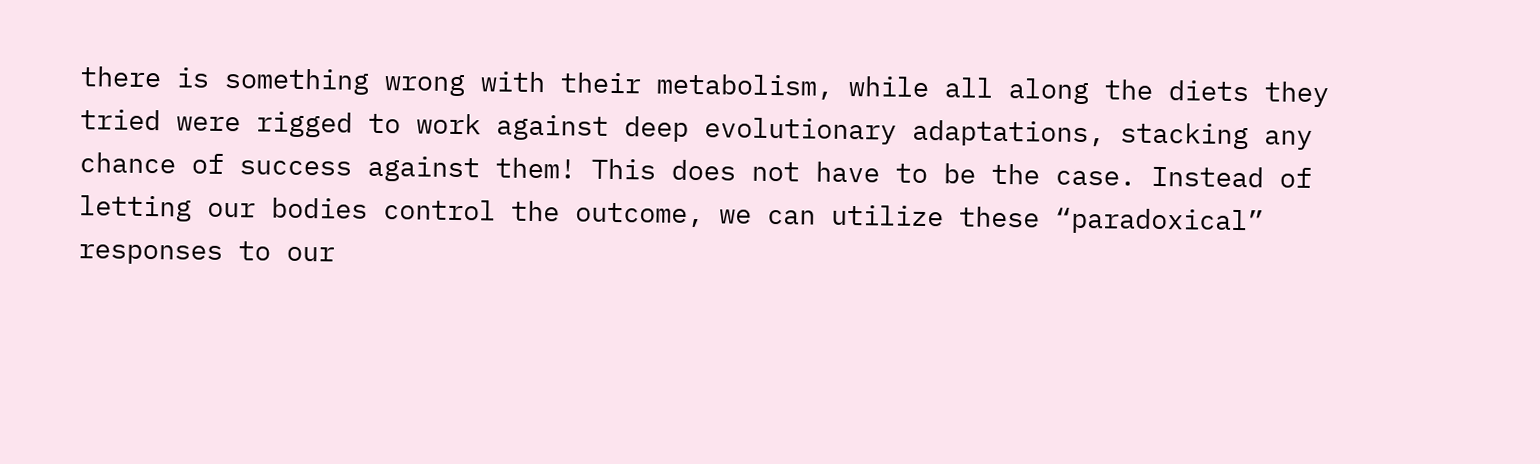there is something wrong with their metabolism, while all along the diets they tried were rigged to work against deep evolutionary adaptations, stacking any chance of success against them! This does not have to be the case. Instead of letting our bodies control the outcome, we can utilize these “paradoxical” responses to our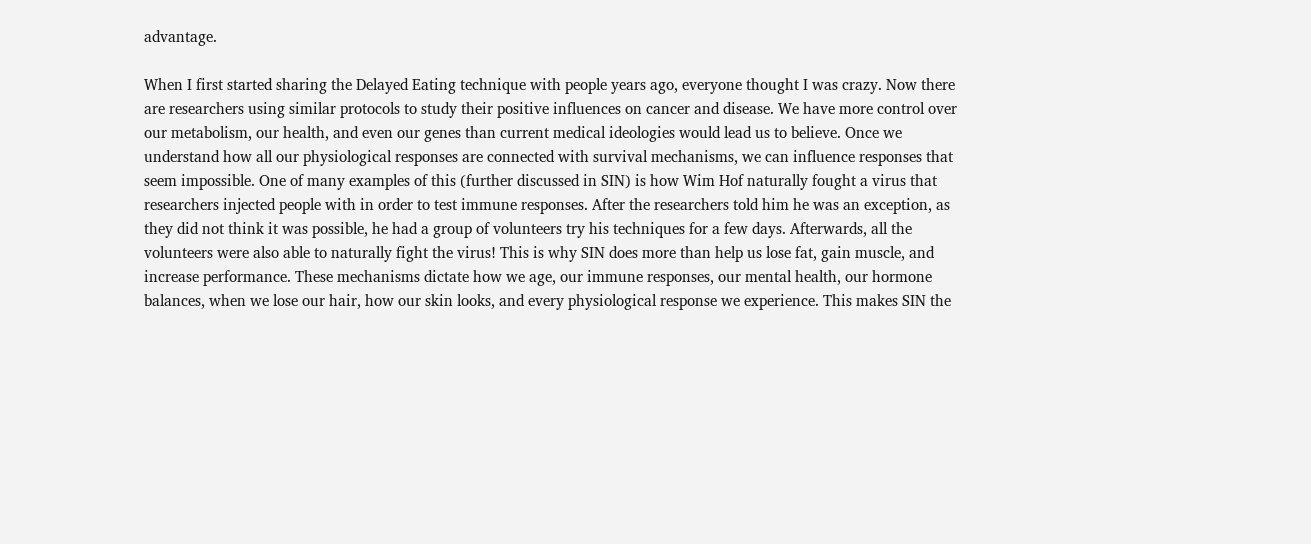advantage.

When I first started sharing the Delayed Eating technique with people years ago, everyone thought I was crazy. Now there are researchers using similar protocols to study their positive influences on cancer and disease. We have more control over our metabolism, our health, and even our genes than current medical ideologies would lead us to believe. Once we understand how all our physiological responses are connected with survival mechanisms, we can influence responses that seem impossible. One of many examples of this (further discussed in SIN) is how Wim Hof naturally fought a virus that researchers injected people with in order to test immune responses. After the researchers told him he was an exception, as they did not think it was possible, he had a group of volunteers try his techniques for a few days. Afterwards, all the volunteers were also able to naturally fight the virus! This is why SIN does more than help us lose fat, gain muscle, and increase performance. These mechanisms dictate how we age, our immune responses, our mental health, our hormone balances, when we lose our hair, how our skin looks, and every physiological response we experience. This makes SIN the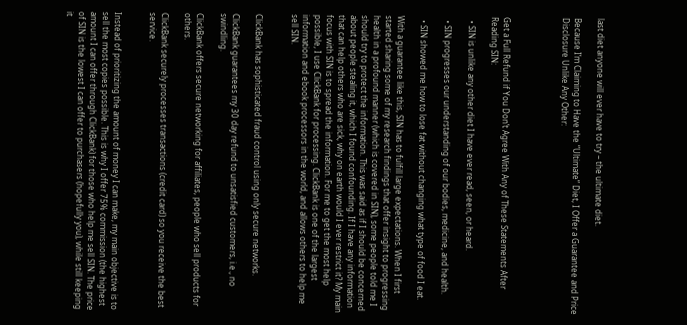last diet anyone will ever have to try – the ultimate diet.

Because I’m Claiming to Have the “Ultimate” Diet, I Offer a Guarantee and Price Disclosure Unlike Any Other:




Get a Full Refund if You Don’t Agree With Any of These Statements After Reading SIN:

  • SIN is unlike any other diet I have ever read, seen, or heard.

  • SIN progresses our understanding of our bodies, medicine, and health.

  • SIN showed me how to lose fat without changing what type of food I eat.

With a guarantee like this, SIN has to fulfill large expectations. When I first started sharing some of my research findings that offer insight to progressing health in a profound manner (which is covered in SIN), some people told me I should try to protect the information. This was said as if I should be concerned about people stealing it, which I found confounding. If I have any information that can help others who are sick, why on earth would I ever restrict it? My main focus with SIN is to spread the information. For me to get the most help possible, I use ClickBank for processing. ClickBank is one of the largest information and ebook processors in the world, and allows others to help me sell SIN.


ClickBank has sophisticated fraud control using only secure networks.

ClickBank guarantees my 30 day refund to unsatisfied customers, i.e., no swindling.

ClickBank offers secure networking for affiliates, people who sell products for others.

ClickBank securely processes transactions (credit card) so you receive the best service.


Instead of prioritizing the amount of money I can make, my main objective is to sell the most copies possible. This is why I offer 75% commission (the highest amount I can offer through ClickBank) for those who help me sell SIN. The price of SIN is the lowest I can offer to purchasers (hopefully you), while still keeping it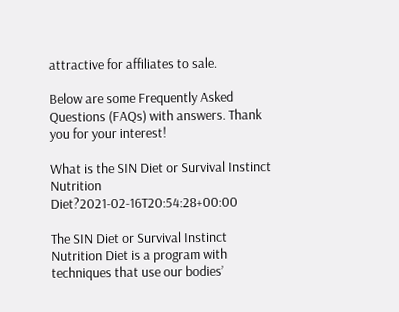attractive for affiliates to sale.

Below are some Frequently Asked Questions (FAQs) with answers. Thank you for your interest!

What is the SIN Diet or Survival Instinct Nutrition Diet?2021-02-16T20:54:28+00:00

The SIN Diet or Survival Instinct Nutrition Diet is a program with techniques that use our bodies’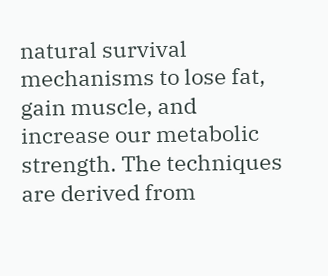natural survival mechanisms to lose fat, gain muscle, and increase our metabolic strength. The techniques are derived from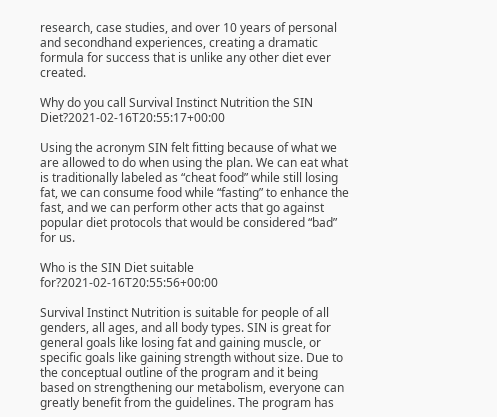research, case studies, and over 10 years of personal and secondhand experiences, creating a dramatic formula for success that is unlike any other diet ever created.

Why do you call Survival Instinct Nutrition the SIN Diet?2021-02-16T20:55:17+00:00

Using the acronym SIN felt fitting because of what we are allowed to do when using the plan. We can eat what is traditionally labeled as “cheat food” while still losing fat, we can consume food while “fasting” to enhance the fast, and we can perform other acts that go against popular diet protocols that would be considered “bad” for us.

Who is the SIN Diet suitable for?2021-02-16T20:55:56+00:00

Survival Instinct Nutrition is suitable for people of all genders, all ages, and all body types. SIN is great for general goals like losing fat and gaining muscle, or specific goals like gaining strength without size. Due to the conceptual outline of the program and it being based on strengthening our metabolism, everyone can greatly benefit from the guidelines. The program has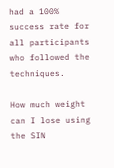had a 100% success rate for all participants who followed the techniques.

How much weight can I lose using the SIN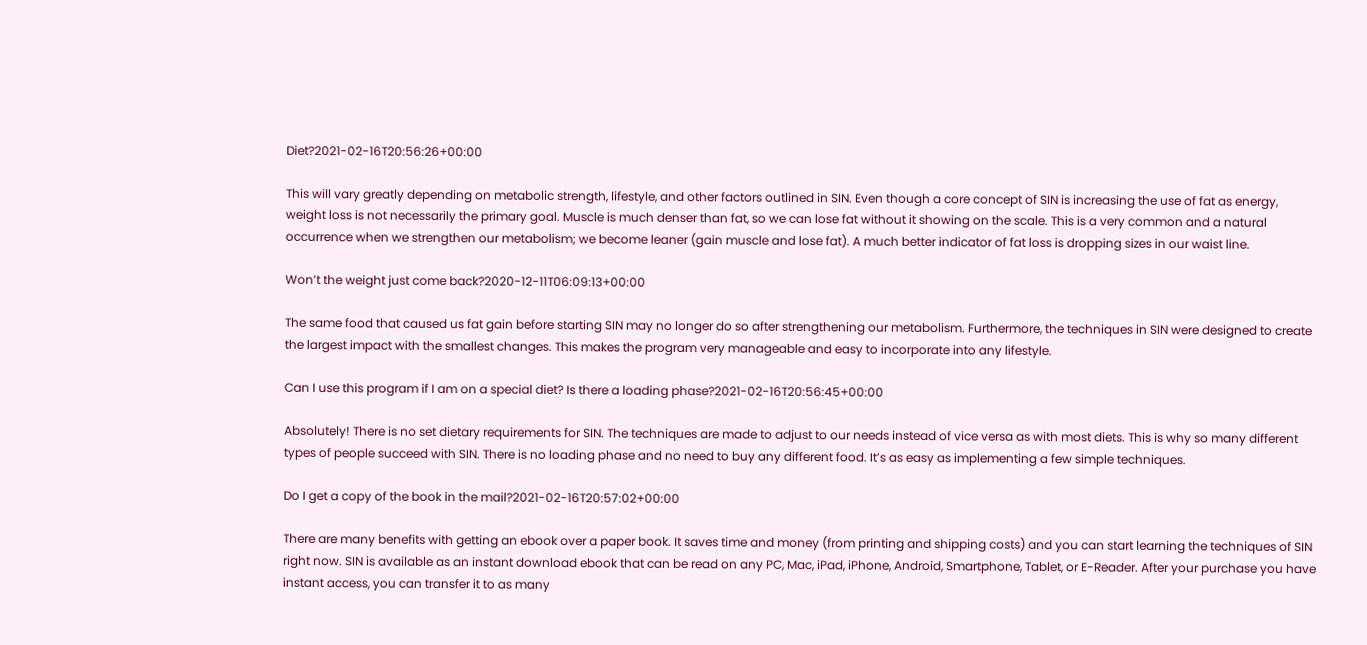Diet?2021-02-16T20:56:26+00:00

This will vary greatly depending on metabolic strength, lifestyle, and other factors outlined in SIN. Even though a core concept of SIN is increasing the use of fat as energy, weight loss is not necessarily the primary goal. Muscle is much denser than fat, so we can lose fat without it showing on the scale. This is a very common and a natural occurrence when we strengthen our metabolism; we become leaner (gain muscle and lose fat). A much better indicator of fat loss is dropping sizes in our waist line.

Won’t the weight just come back?2020-12-11T06:09:13+00:00

The same food that caused us fat gain before starting SIN may no longer do so after strengthening our metabolism. Furthermore, the techniques in SIN were designed to create the largest impact with the smallest changes. This makes the program very manageable and easy to incorporate into any lifestyle.

Can I use this program if I am on a special diet? Is there a loading phase?2021-02-16T20:56:45+00:00

Absolutely! There is no set dietary requirements for SIN. The techniques are made to adjust to our needs instead of vice versa as with most diets. This is why so many different types of people succeed with SIN. There is no loading phase and no need to buy any different food. It’s as easy as implementing a few simple techniques.

Do I get a copy of the book in the mail?2021-02-16T20:57:02+00:00

There are many benefits with getting an ebook over a paper book. It saves time and money (from printing and shipping costs) and you can start learning the techniques of SIN right now. SIN is available as an instant download ebook that can be read on any PC, Mac, iPad, iPhone, Android, Smartphone, Tablet, or E-Reader. After your purchase you have instant access, you can transfer it to as many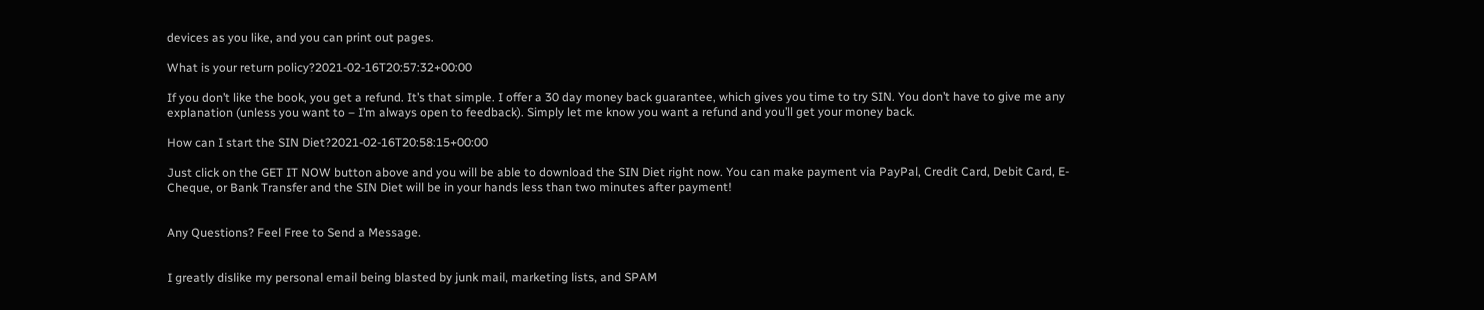devices as you like, and you can print out pages.

What is your return policy?2021-02-16T20:57:32+00:00

If you don’t like the book, you get a refund. It’s that simple. I offer a 30 day money back guarantee, which gives you time to try SIN. You don’t have to give me any explanation (unless you want to – I’m always open to feedback). Simply let me know you want a refund and you’ll get your money back.

How can I start the SIN Diet?2021-02-16T20:58:15+00:00

Just click on the GET IT NOW button above and you will be able to download the SIN Diet right now. You can make payment via PayPal, Credit Card, Debit Card, E-Cheque, or Bank Transfer and the SIN Diet will be in your hands less than two minutes after payment!


Any Questions? Feel Free to Send a Message.


I greatly dislike my personal email being blasted by junk mail, marketing lists, and SPAM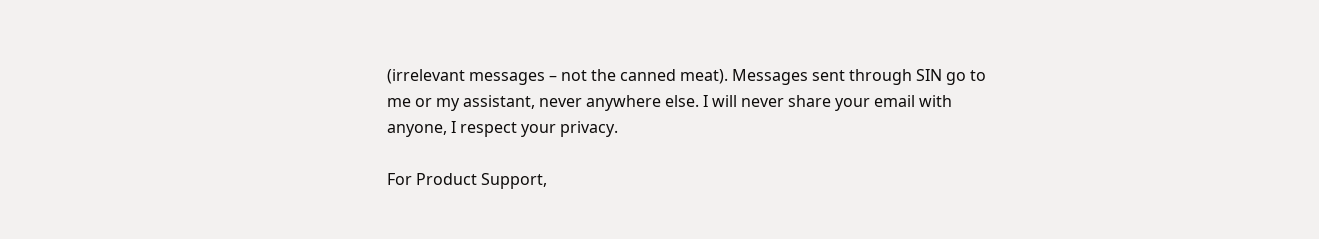(irrelevant messages – not the canned meat). Messages sent through SIN go to me or my assistant, never anywhere else. I will never share your email with anyone, I respect your privacy.

For Product Support,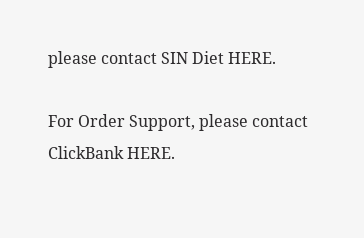please contact SIN Diet HERE.

For Order Support, please contact ClickBank HERE.